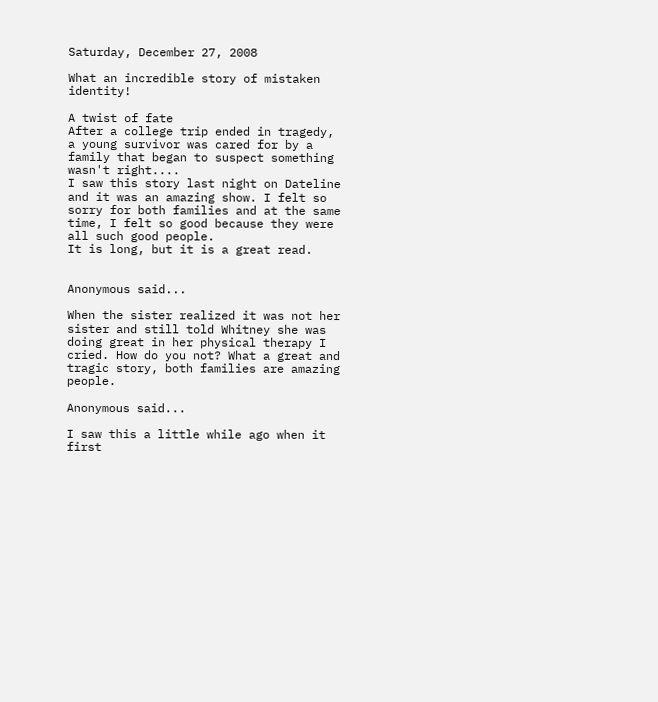Saturday, December 27, 2008

What an incredible story of mistaken identity!

A twist of fate
After a college trip ended in tragedy, a young survivor was cared for by a family that began to suspect something wasn't right....
I saw this story last night on Dateline and it was an amazing show. I felt so sorry for both families and at the same time, I felt so good because they were all such good people.
It is long, but it is a great read.


Anonymous said...

When the sister realized it was not her sister and still told Whitney she was doing great in her physical therapy I cried. How do you not? What a great and tragic story, both families are amazing people.

Anonymous said...

I saw this a little while ago when it first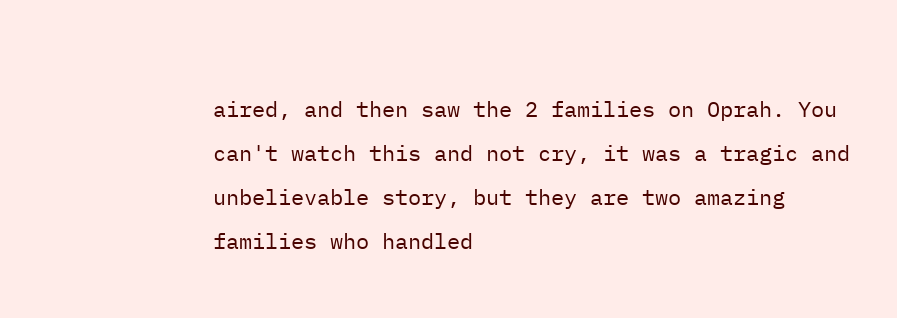aired, and then saw the 2 families on Oprah. You can't watch this and not cry, it was a tragic and unbelievable story, but they are two amazing families who handled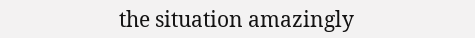the situation amazingly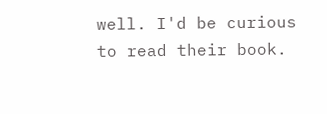well. I'd be curious to read their book.